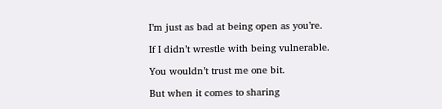I’m just as bad at being open as you’re.

If I didn’t wrestle with being vulnerable.

You wouldn’t trust me one bit.

But when it comes to sharing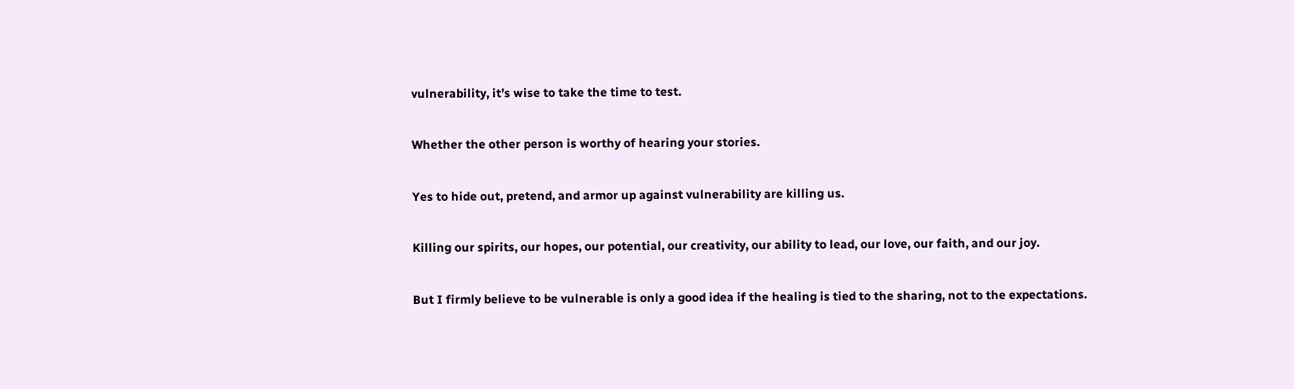vulnerability, it’s wise to take the time to test.

Whether the other person is worthy of hearing your stories.

Yes to hide out, pretend, and armor up against vulnerability are killing us.

Killing our spirits, our hopes, our potential, our creativity, our ability to lead, our love, our faith, and our joy.

But I firmly believe to be vulnerable is only a good idea if the healing is tied to the sharing, not to the expectations.